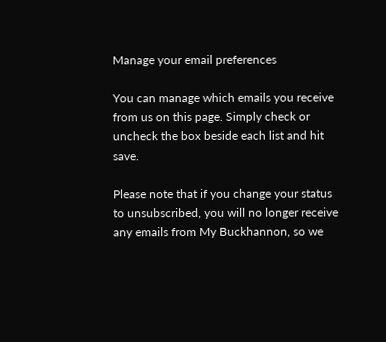Manage your email preferences

You can manage which emails you receive from us on this page. Simply check or uncheck the box beside each list and hit save.

Please note that if you change your status to unsubscribed, you will no longer receive any emails from My Buckhannon, so we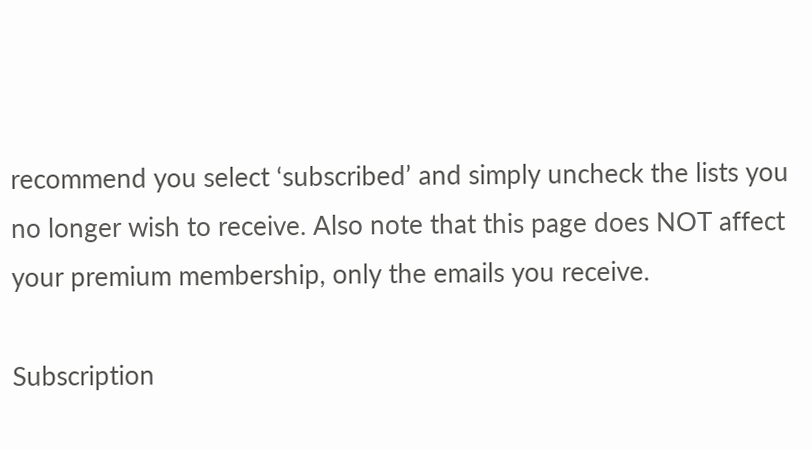recommend you select ‘subscribed’ and simply uncheck the lists you no longer wish to receive. Also note that this page does NOT affect your premium membership, only the emails you receive.

Subscription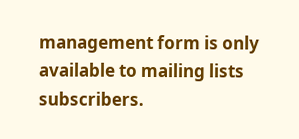management form is only available to mailing lists subscribers.